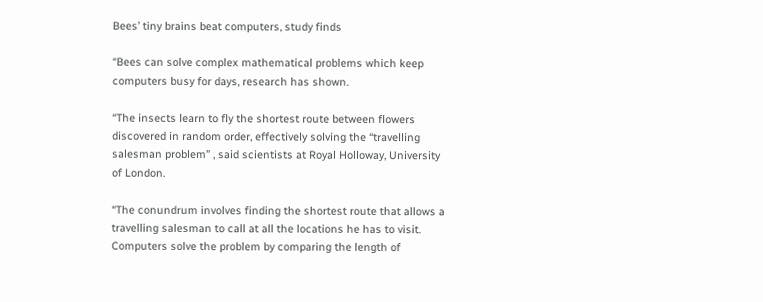Bees’ tiny brains beat computers, study finds

“Bees can solve complex mathematical problems which keep
computers busy for days, research has shown.

“The insects learn to fly the shortest route between flowers
discovered in random order, effectively solving the “travelling
salesman problem” , said scientists at Royal Holloway, University
of London.

“The conundrum involves finding the shortest route that allows a
travelling salesman to call at all the locations he has to visit.
Computers solve the problem by comparing the length of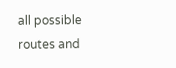all possible
routes and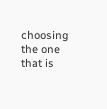choosing the one that is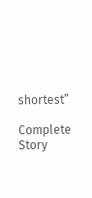shortest”

Complete Story